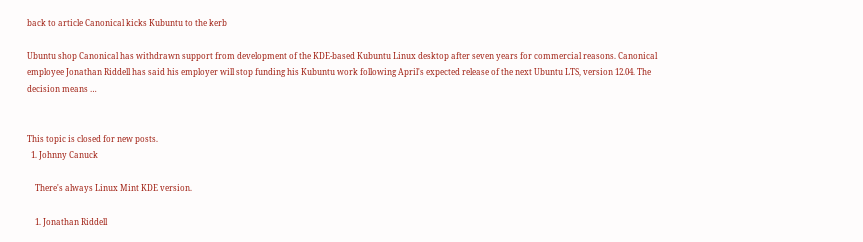back to article Canonical kicks Kubuntu to the kerb

Ubuntu shop Canonical has withdrawn support from development of the KDE-based Kubuntu Linux desktop after seven years for commercial reasons. Canonical employee Jonathan Riddell has said his employer will stop funding his Kubuntu work following April's expected release of the next Ubuntu LTS, version 12.04. The decision means …


This topic is closed for new posts.
  1. Johnny Canuck

    There's always Linux Mint KDE version.

    1. Jonathan Riddell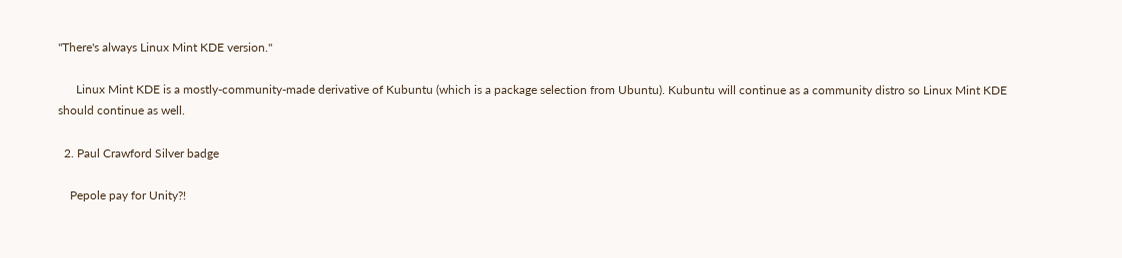"There's always Linux Mint KDE version."

      Linux Mint KDE is a mostly-community-made derivative of Kubuntu (which is a package selection from Ubuntu). Kubuntu will continue as a community distro so Linux Mint KDE should continue as well.

  2. Paul Crawford Silver badge

    Pepole pay for Unity?!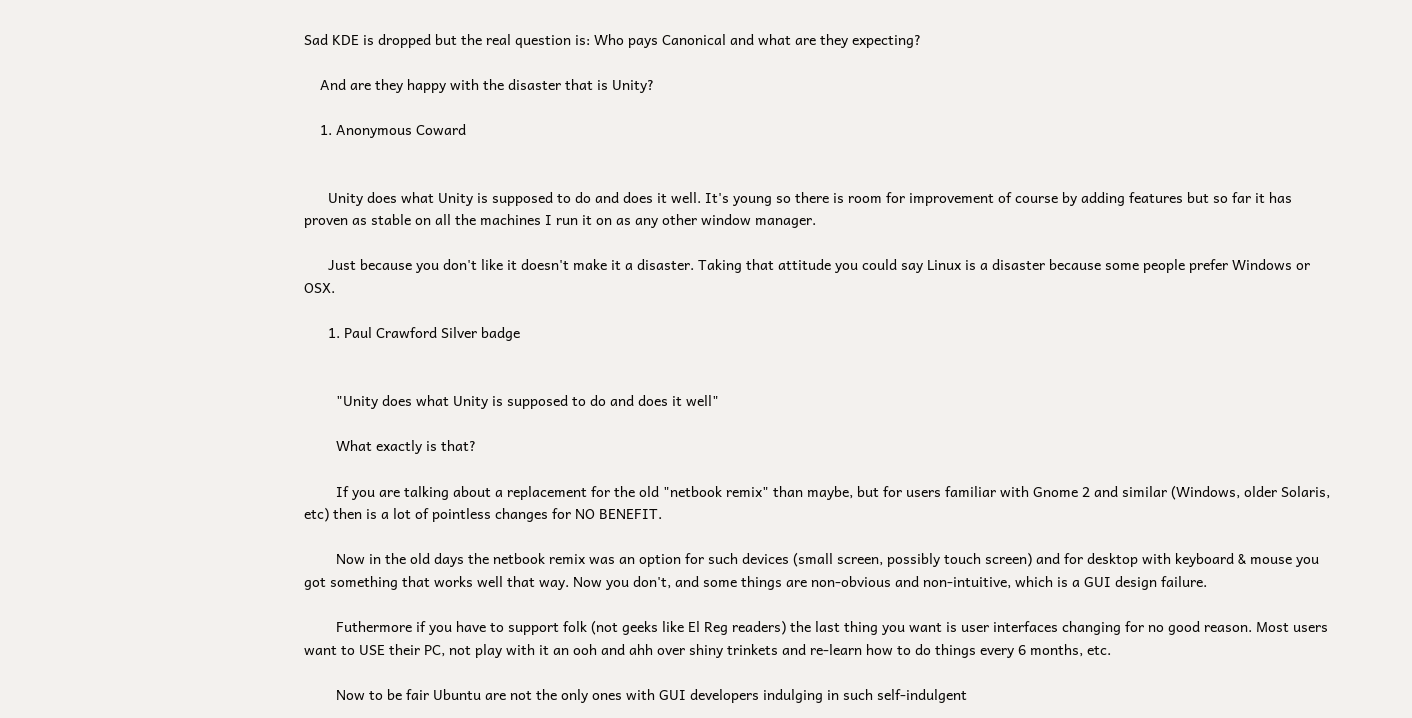Sad KDE is dropped but the real question is: Who pays Canonical and what are they expecting?

    And are they happy with the disaster that is Unity?

    1. Anonymous Coward


      Unity does what Unity is supposed to do and does it well. It's young so there is room for improvement of course by adding features but so far it has proven as stable on all the machines I run it on as any other window manager.

      Just because you don't like it doesn't make it a disaster. Taking that attitude you could say Linux is a disaster because some people prefer Windows or OSX.

      1. Paul Crawford Silver badge


        "Unity does what Unity is supposed to do and does it well"

        What exactly is that?

        If you are talking about a replacement for the old "netbook remix" than maybe, but for users familiar with Gnome 2 and similar (Windows, older Solaris, etc) then is a lot of pointless changes for NO BENEFIT.

        Now in the old days the netbook remix was an option for such devices (small screen, possibly touch screen) and for desktop with keyboard & mouse you got something that works well that way. Now you don't, and some things are non-obvious and non-intuitive, which is a GUI design failure.

        Futhermore if you have to support folk (not geeks like El Reg readers) the last thing you want is user interfaces changing for no good reason. Most users want to USE their PC, not play with it an ooh and ahh over shiny trinkets and re-learn how to do things every 6 months, etc.

        Now to be fair Ubuntu are not the only ones with GUI developers indulging in such self-indulgent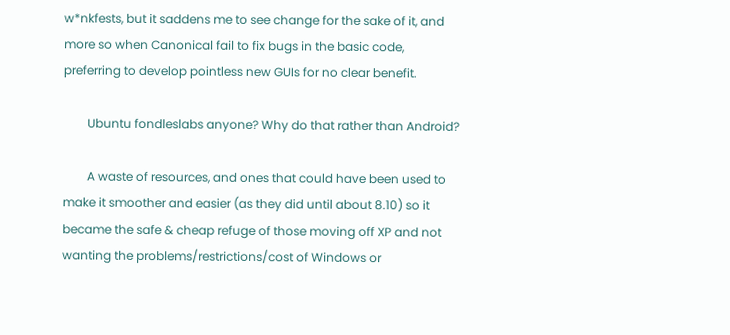w*nkfests, but it saddens me to see change for the sake of it, and more so when Canonical fail to fix bugs in the basic code, preferring to develop pointless new GUIs for no clear benefit.

        Ubuntu fondleslabs anyone? Why do that rather than Android?

        A waste of resources, and ones that could have been used to make it smoother and easier (as they did until about 8.10) so it became the safe & cheap refuge of those moving off XP and not wanting the problems/restrictions/cost of Windows or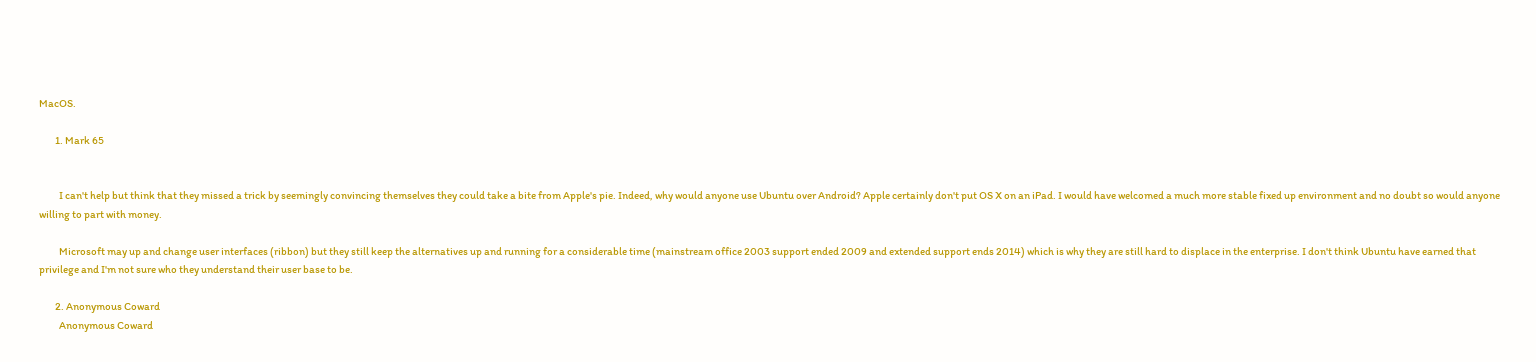MacOS.

        1. Mark 65


          I can't help but think that they missed a trick by seemingly convincing themselves they could take a bite from Apple's pie. Indeed, why would anyone use Ubuntu over Android? Apple certainly don't put OS X on an iPad. I would have welcomed a much more stable fixed up environment and no doubt so would anyone willing to part with money.

          Microsoft may up and change user interfaces (ribbon) but they still keep the alternatives up and running for a considerable time (mainstream office 2003 support ended 2009 and extended support ends 2014) which is why they are still hard to displace in the enterprise. I don't think Ubuntu have earned that privilege and I'm not sure who they understand their user base to be.

        2. Anonymous Coward
          Anonymous Coward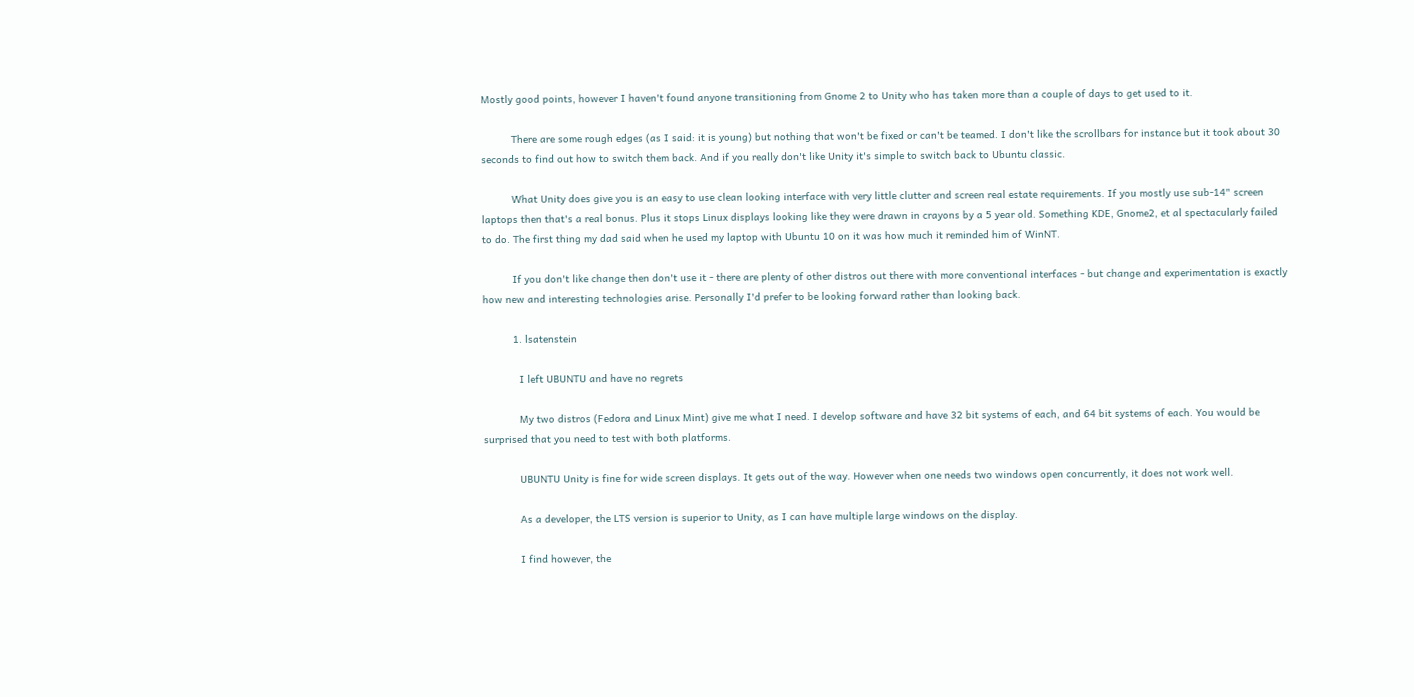Mostly good points, however I haven't found anyone transitioning from Gnome 2 to Unity who has taken more than a couple of days to get used to it.

          There are some rough edges (as I said: it is young) but nothing that won't be fixed or can't be teamed. I don't like the scrollbars for instance but it took about 30 seconds to find out how to switch them back. And if you really don't like Unity it's simple to switch back to Ubuntu classic.

          What Unity does give you is an easy to use clean looking interface with very little clutter and screen real estate requirements. If you mostly use sub-14" screen laptops then that's a real bonus. Plus it stops Linux displays looking like they were drawn in crayons by a 5 year old. Something KDE, Gnome2, et al spectacularly failed to do. The first thing my dad said when he used my laptop with Ubuntu 10 on it was how much it reminded him of WinNT.

          If you don't like change then don't use it - there are plenty of other distros out there with more conventional interfaces - but change and experimentation is exactly how new and interesting technologies arise. Personally I'd prefer to be looking forward rather than looking back.

          1. lsatenstein

            I left UBUNTU and have no regrets

            My two distros (Fedora and Linux Mint) give me what I need. I develop software and have 32 bit systems of each, and 64 bit systems of each. You would be surprised that you need to test with both platforms.

            UBUNTU Unity is fine for wide screen displays. It gets out of the way. However when one needs two windows open concurrently, it does not work well.

            As a developer, the LTS version is superior to Unity, as I can have multiple large windows on the display.

            I find however, the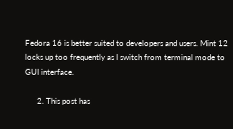Fedora 16 is better suited to developers and users. Mint 12 locks up too frequently as I switch from terminal mode to GUI interface.

      2. This post has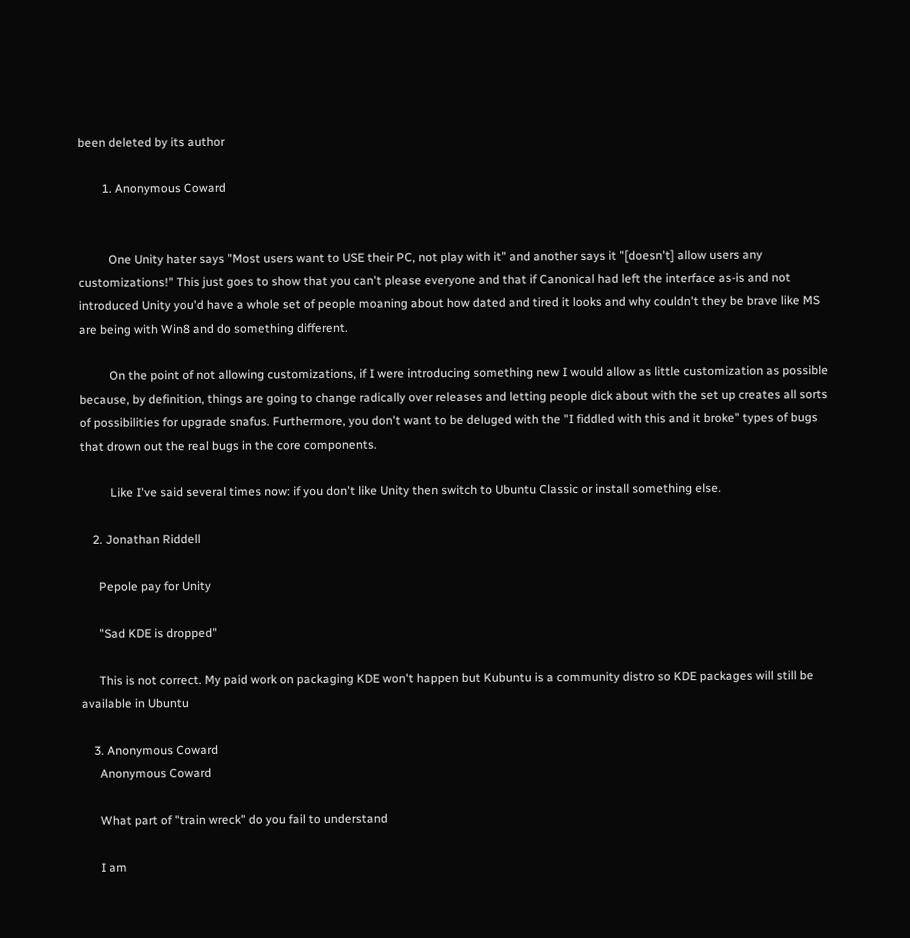been deleted by its author

        1. Anonymous Coward


          One Unity hater says "Most users want to USE their PC, not play with it" and another says it "[doesn't] allow users any customizations!" This just goes to show that you can't please everyone and that if Canonical had left the interface as-is and not introduced Unity you'd have a whole set of people moaning about how dated and tired it looks and why couldn't they be brave like MS are being with Win8 and do something different.

          On the point of not allowing customizations, if I were introducing something new I would allow as little customization as possible because, by definition, things are going to change radically over releases and letting people dick about with the set up creates all sorts of possibilities for upgrade snafus. Furthermore, you don't want to be deluged with the "I fiddled with this and it broke" types of bugs that drown out the real bugs in the core components.

          Like I've said several times now: if you don't like Unity then switch to Ubuntu Classic or install something else.

    2. Jonathan Riddell

      Pepole pay for Unity

      "Sad KDE is dropped"

      This is not correct. My paid work on packaging KDE won't happen but Kubuntu is a community distro so KDE packages will still be available in Ubuntu

    3. Anonymous Coward
      Anonymous Coward

      What part of "train wreck" do you fail to understand

      I am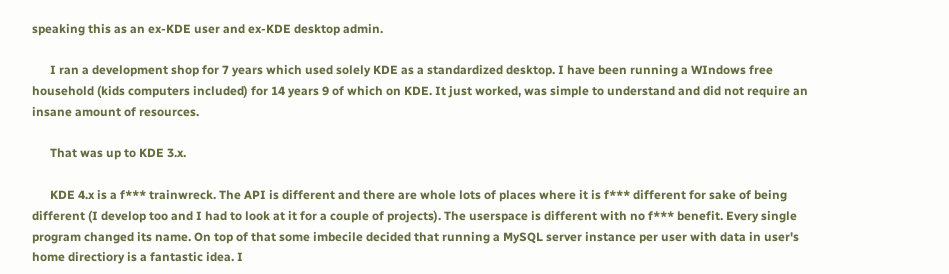speaking this as an ex-KDE user and ex-KDE desktop admin.

      I ran a development shop for 7 years which used solely KDE as a standardized desktop. I have been running a WIndows free household (kids computers included) for 14 years 9 of which on KDE. It just worked, was simple to understand and did not require an insane amount of resources.

      That was up to KDE 3.x.

      KDE 4.x is a f*** trainwreck. The API is different and there are whole lots of places where it is f*** different for sake of being different (I develop too and I had to look at it for a couple of projects). The userspace is different with no f*** benefit. Every single program changed its name. On top of that some imbecile decided that running a MySQL server instance per user with data in user's home directiory is a fantastic idea. I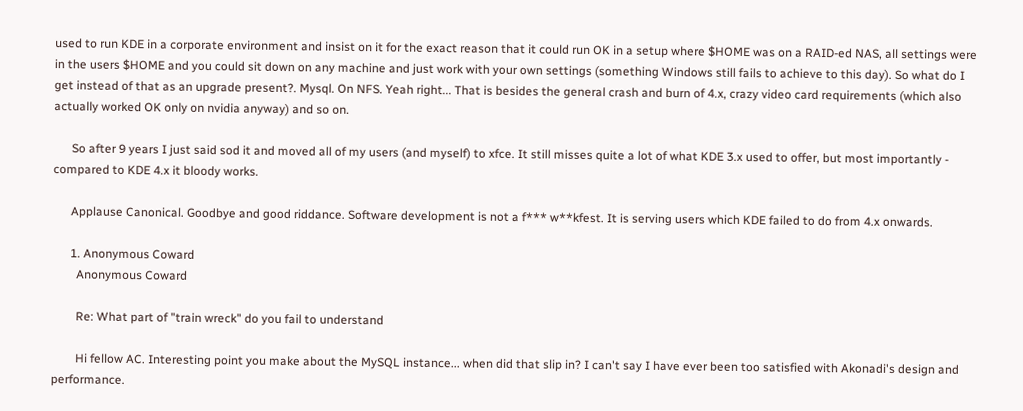used to run KDE in a corporate environment and insist on it for the exact reason that it could run OK in a setup where $HOME was on a RAID-ed NAS, all settings were in the users $HOME and you could sit down on any machine and just work with your own settings (something Windows still fails to achieve to this day). So what do I get instead of that as an upgrade present?. Mysql. On NFS. Yeah right... That is besides the general crash and burn of 4.x, crazy video card requirements (which also actually worked OK only on nvidia anyway) and so on.

      So after 9 years I just said sod it and moved all of my users (and myself) to xfce. It still misses quite a lot of what KDE 3.x used to offer, but most importantly - compared to KDE 4.x it bloody works.

      Applause Canonical. Goodbye and good riddance. Software development is not a f*** w**kfest. It is serving users which KDE failed to do from 4.x onwards.

      1. Anonymous Coward
        Anonymous Coward

        Re: What part of "train wreck" do you fail to understand

        Hi fellow AC. Interesting point you make about the MySQL instance... when did that slip in? I can't say I have ever been too satisfied with Akonadi's design and performance.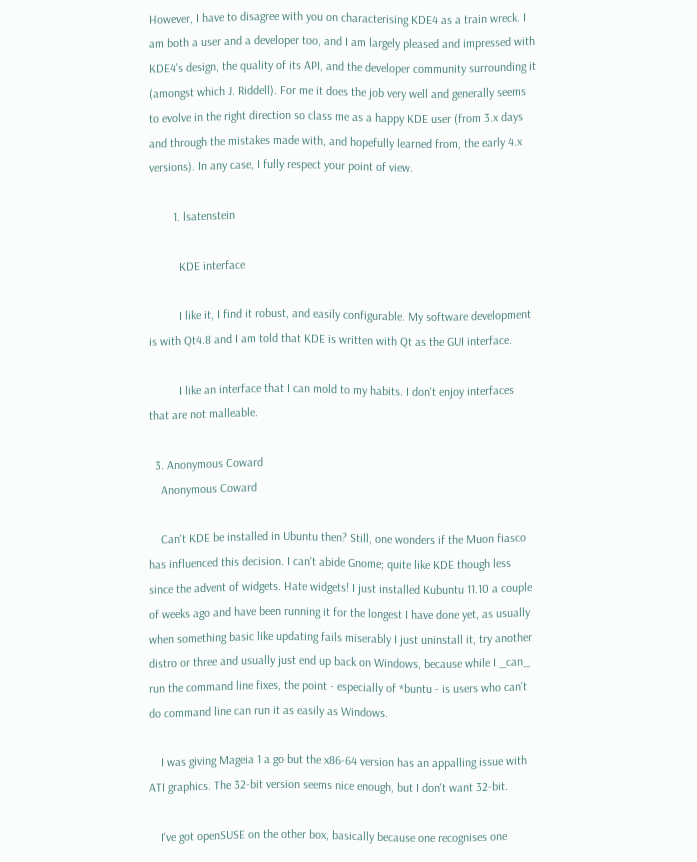However, I have to disagree with you on characterising KDE4 as a train wreck. I am both a user and a developer too, and I am largely pleased and impressed with KDE4's design, the quality of its API, and the developer community surrounding it (amongst which J. Riddell). For me it does the job very well and generally seems to evolve in the right direction so class me as a happy KDE user (from 3.x days and through the mistakes made with, and hopefully learned from, the early 4.x versions). In any case, I fully respect your point of view.

        1. lsatenstein

          KDE interface

          I like it, I find it robust, and easily configurable. My software development is with Qt4.8 and I am told that KDE is written with Qt as the GUI interface.

          I like an interface that I can mold to my habits. I don't enjoy interfaces that are not malleable.

  3. Anonymous Coward
    Anonymous Coward

    Can't KDE be installed in Ubuntu then? Still, one wonders if the Muon fiasco has influenced this decision. I can't abide Gnome; quite like KDE though less since the advent of widgets. Hate widgets! I just installed Kubuntu 11.10 a couple of weeks ago and have been running it for the longest I have done yet, as usually when something basic like updating fails miserably I just uninstall it, try another distro or three and usually just end up back on Windows, because while I _can_ run the command line fixes, the point - especially of *buntu - is users who can't do command line can run it as easily as Windows.

    I was giving Mageia 1 a go but the x86-64 version has an appalling issue with ATI graphics. The 32-bit version seems nice enough, but I don't want 32-bit.

    I've got openSUSE on the other box, basically because one recognises one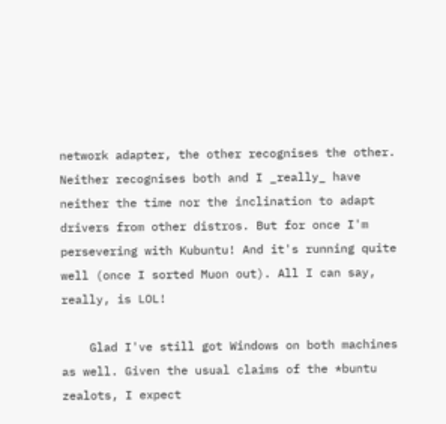network adapter, the other recognises the other. Neither recognises both and I _really_ have neither the time nor the inclination to adapt drivers from other distros. But for once I'm persevering with Kubuntu! And it's running quite well (once I sorted Muon out). All I can say, really, is LOL!

    Glad I've still got Windows on both machines as well. Given the usual claims of the *buntu zealots, I expect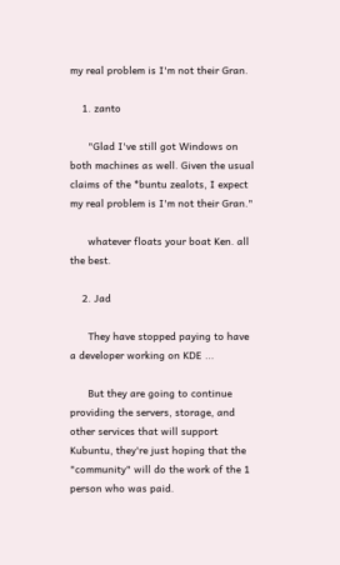my real problem is I'm not their Gran.

    1. zanto

      "Glad I've still got Windows on both machines as well. Given the usual claims of the *buntu zealots, I expect my real problem is I'm not their Gran."

      whatever floats your boat Ken. all the best.

    2. Jad

      They have stopped paying to have a developer working on KDE ...

      But they are going to continue providing the servers, storage, and other services that will support Kubuntu, they're just hoping that the "community" will do the work of the 1 person who was paid.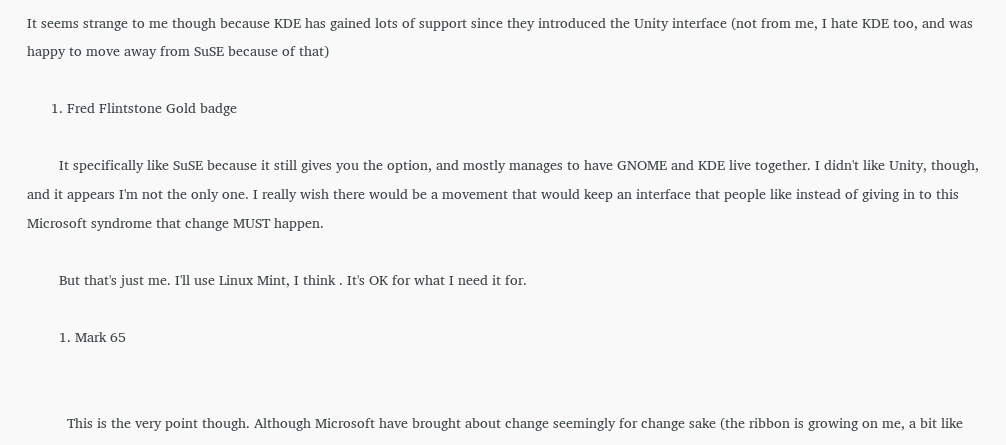It seems strange to me though because KDE has gained lots of support since they introduced the Unity interface (not from me, I hate KDE too, and was happy to move away from SuSE because of that)

      1. Fred Flintstone Gold badge

        It specifically like SuSE because it still gives you the option, and mostly manages to have GNOME and KDE live together. I didn't like Unity, though, and it appears I'm not the only one. I really wish there would be a movement that would keep an interface that people like instead of giving in to this Microsoft syndrome that change MUST happen.

        But that's just me. I'll use Linux Mint, I think . It's OK for what I need it for.

        1. Mark 65


          This is the very point though. Although Microsoft have brought about change seemingly for change sake (the ribbon is growing on me, a bit like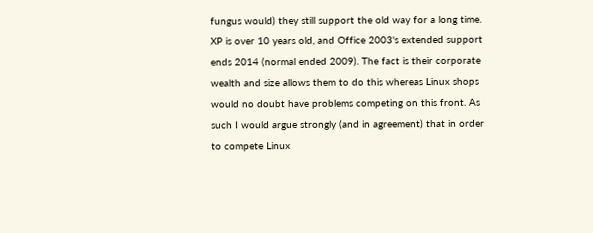fungus would) they still support the old way for a long time. XP is over 10 years old, and Office 2003's extended support ends 2014 (normal ended 2009). The fact is their corporate wealth and size allows them to do this whereas Linux shops would no doubt have problems competing on this front. As such I would argue strongly (and in agreement) that in order to compete Linux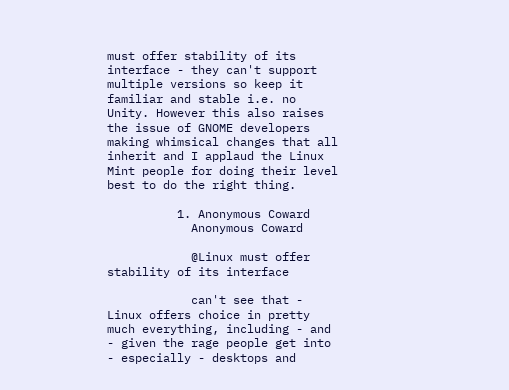must offer stability of its interface - they can't support multiple versions so keep it familiar and stable i.e. no Unity. However this also raises the issue of GNOME developers making whimsical changes that all inherit and I applaud the Linux Mint people for doing their level best to do the right thing.

          1. Anonymous Coward
            Anonymous Coward

            @Linux must offer stability of its interface

            can't see that - Linux offers choice in pretty much everything, including - and - given the rage people get into - especially - desktops and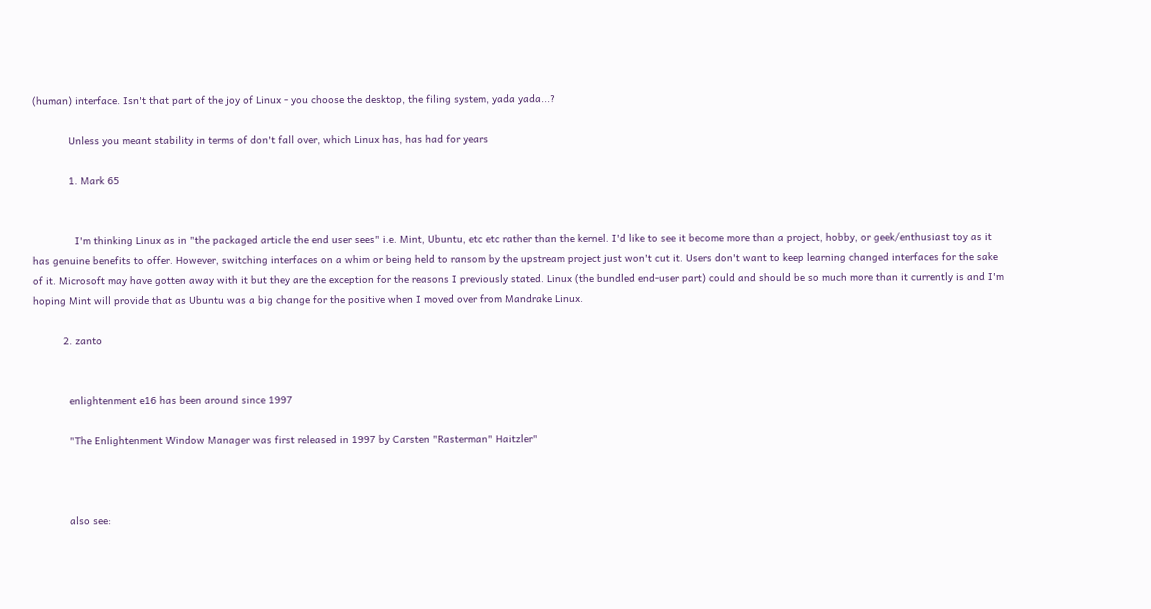(human) interface. Isn't that part of the joy of Linux - you choose the desktop, the filing system, yada yada...?

            Unless you meant stability in terms of don't fall over, which Linux has, has had for years

            1. Mark 65


              I'm thinking Linux as in "the packaged article the end user sees" i.e. Mint, Ubuntu, etc etc rather than the kernel. I'd like to see it become more than a project, hobby, or geek/enthusiast toy as it has genuine benefits to offer. However, switching interfaces on a whim or being held to ransom by the upstream project just won't cut it. Users don't want to keep learning changed interfaces for the sake of it. Microsoft may have gotten away with it but they are the exception for the reasons I previously stated. Linux (the bundled end-user part) could and should be so much more than it currently is and I'm hoping Mint will provide that as Ubuntu was a big change for the positive when I moved over from Mandrake Linux.

          2. zanto


            enlightenment e16 has been around since 1997

            "The Enlightenment Window Manager was first released in 1997 by Carsten "Rasterman" Haitzler"



            also see: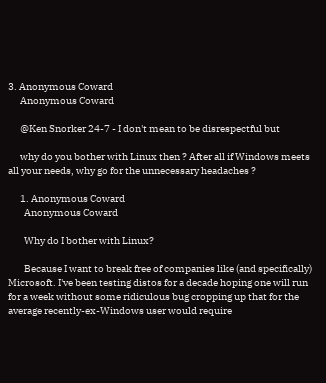3. Anonymous Coward
      Anonymous Coward

      @Ken Snorker 24-7 - I don't mean to be disrespectful but

      why do you bother with Linux then ? After all if Windows meets all your needs, why go for the unnecessary headaches ?

      1. Anonymous Coward
        Anonymous Coward

        Why do I bother with Linux?

        Because I want to break free of companies like (and specifically) Microsoft. I've been testing distos for a decade hoping one will run for a week without some ridiculous bug cropping up that for the average recently-ex-Windows user would require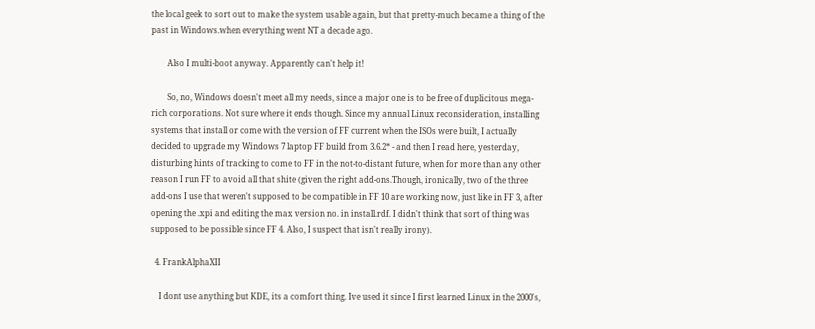the local geek to sort out to make the system usable again, but that pretty-much became a thing of the past in Windows.when everything went NT a decade ago.

        Also I multi-boot anyway. Apparently can't help it!

        So, no, Windows doesn't meet all my needs, since a major one is to be free of duplicitous mega-rich corporations. Not sure where it ends though. Since my annual Linux reconsideration, installing systems that install or come with the version of FF current when the ISOs were built, I actually decided to upgrade my Windows 7 laptop FF build from 3.6.2* - and then I read here, yesterday, disturbing hints of tracking to come to FF in the not-to-distant future, when for more than any other reason I run FF to avoid all that shite (given the right add-ons.Though, ironically, two of the three add-ons I use that weren't supposed to be compatible in FF 10 are working now, just like in FF 3, after opening the .xpi and editing the max version no. in install.rdf. I didn't think that sort of thing was supposed to be possible since FF 4. Also, I suspect that isn't really irony).

  4. FrankAlphaXII

    I dont use anything but KDE, its a comfort thing. Ive used it since I first learned Linux in the 2000's,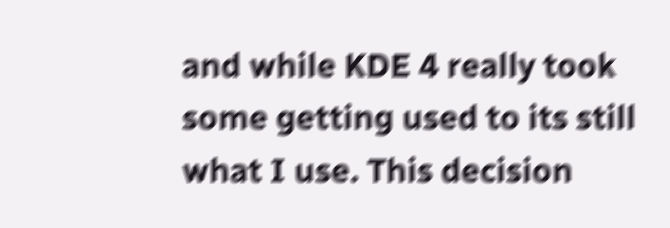and while KDE 4 really took some getting used to its still what I use. This decision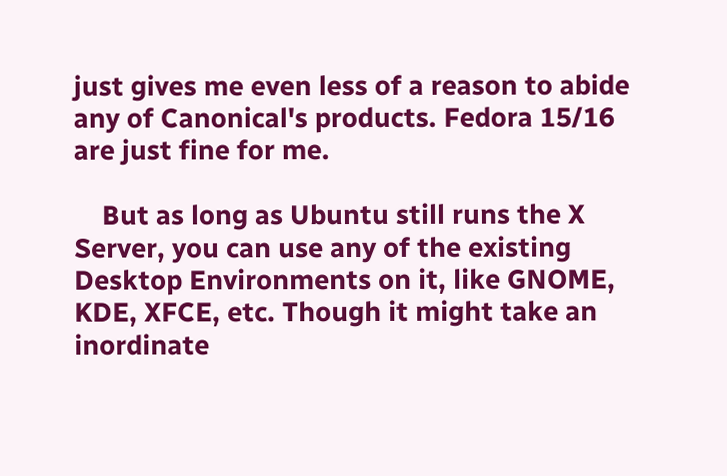just gives me even less of a reason to abide any of Canonical's products. Fedora 15/16 are just fine for me.

    But as long as Ubuntu still runs the X Server, you can use any of the existing Desktop Environments on it, like GNOME, KDE, XFCE, etc. Though it might take an inordinate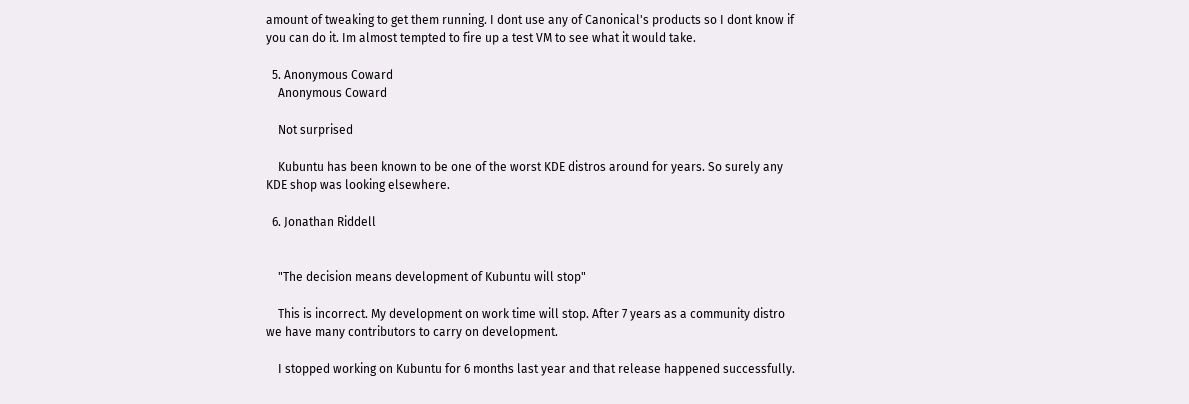amount of tweaking to get them running. I dont use any of Canonical's products so I dont know if you can do it. Im almost tempted to fire up a test VM to see what it would take.

  5. Anonymous Coward
    Anonymous Coward

    Not surprised

    Kubuntu has been known to be one of the worst KDE distros around for years. So surely any KDE shop was looking elsewhere.

  6. Jonathan Riddell


    "The decision means development of Kubuntu will stop"

    This is incorrect. My development on work time will stop. After 7 years as a community distro we have many contributors to carry on development.

    I stopped working on Kubuntu for 6 months last year and that release happened successfully.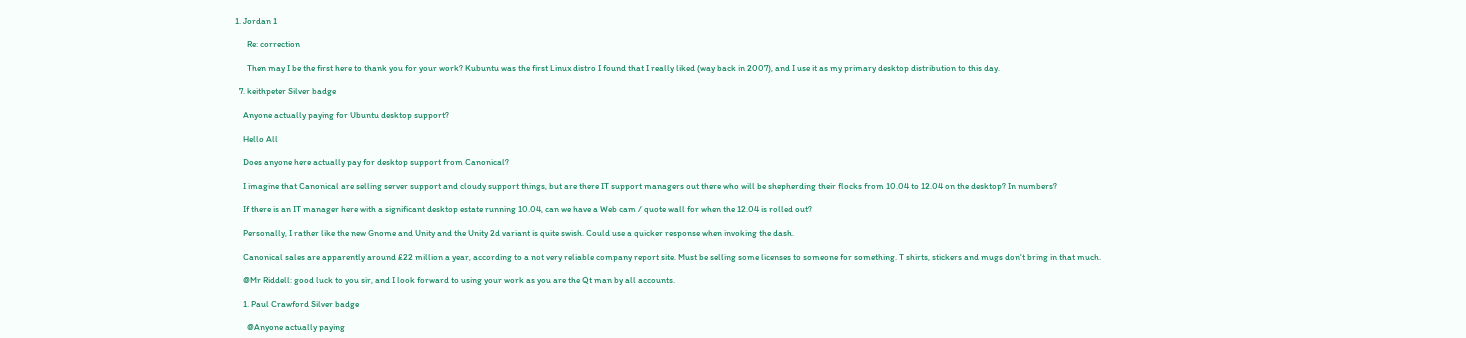1. Jordan 1

      Re: correction

      Then may I be the first here to thank you for your work? Kubuntu was the first Linux distro I found that I really liked (way back in 2007), and I use it as my primary desktop distribution to this day.

  7. keithpeter Silver badge

    Anyone actually paying for Ubuntu desktop support?

    Hello All

    Does anyone here actually pay for desktop support from Canonical?

    I imagine that Canonical are selling server support and cloudy support things, but are there IT support managers out there who will be shepherding their flocks from 10.04 to 12.04 on the desktop? In numbers?

    If there is an IT manager here with a significant desktop estate running 10.04, can we have a Web cam / quote wall for when the 12.04 is rolled out?

    Personally, I rather like the new Gnome and Unity and the Unity 2d variant is quite swish. Could use a quicker response when invoking the dash.

    Canonical sales are apparently around £22 million a year, according to a not very reliable company report site. Must be selling some licenses to someone for something. T shirts, stickers and mugs don't bring in that much.

    @Mr Riddell: good luck to you sir, and I look forward to using your work as you are the Qt man by all accounts.

    1. Paul Crawford Silver badge

      @Anyone actually paying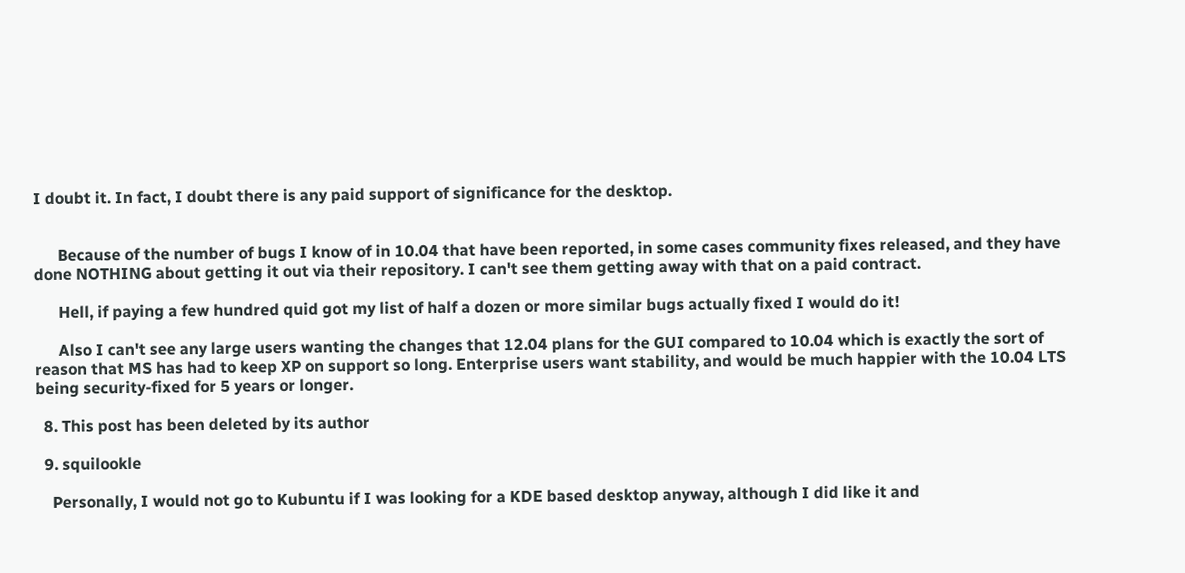I doubt it. In fact, I doubt there is any paid support of significance for the desktop.


      Because of the number of bugs I know of in 10.04 that have been reported, in some cases community fixes released, and they have done NOTHING about getting it out via their repository. I can't see them getting away with that on a paid contract.

      Hell, if paying a few hundred quid got my list of half a dozen or more similar bugs actually fixed I would do it!

      Also I can't see any large users wanting the changes that 12.04 plans for the GUI compared to 10.04 which is exactly the sort of reason that MS has had to keep XP on support so long. Enterprise users want stability, and would be much happier with the 10.04 LTS being security-fixed for 5 years or longer.

  8. This post has been deleted by its author

  9. squilookle

    Personally, I would not go to Kubuntu if I was looking for a KDE based desktop anyway, although I did like it and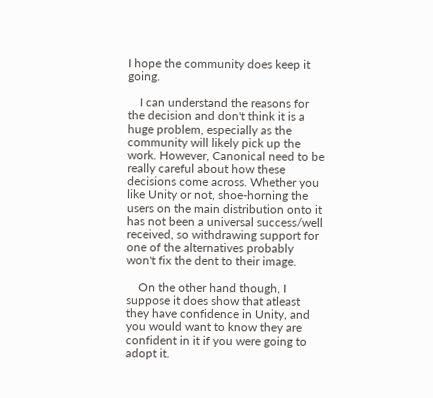I hope the community does keep it going.

    I can understand the reasons for the decision and don't think it is a huge problem, especially as the community will likely pick up the work. However, Canonical need to be really careful about how these decisions come across. Whether you like Unity or not, shoe-horning the users on the main distribution onto it has not been a universal success/well received, so withdrawing support for one of the alternatives probably won't fix the dent to their image.

    On the other hand though, I suppose it does show that atleast they have confidence in Unity, and you would want to know they are confident in it if you were going to adopt it.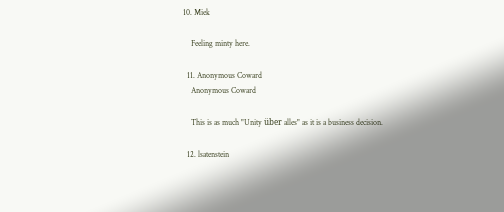10. Miek

    Feeling minty here.

  11. Anonymous Coward
    Anonymous Coward

    This is as much "Unity über alles" as it is a business decision.

  12. lsatenstein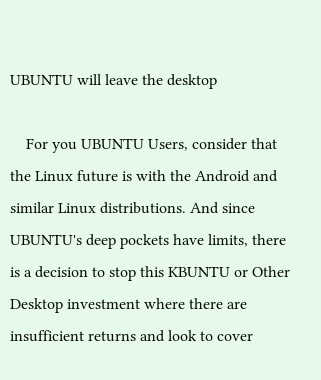UBUNTU will leave the desktop

    For you UBUNTU Users, consider that the Linux future is with the Android and similar Linux distributions. And since UBUNTU's deep pockets have limits, there is a decision to stop this KBUNTU or Other Desktop investment where there are insufficient returns and look to cover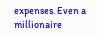expenses. Even a millionaire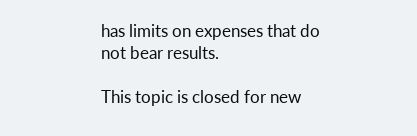has limits on expenses that do not bear results.

This topic is closed for new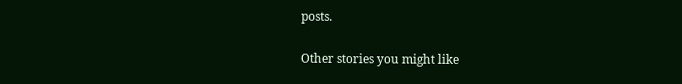posts.

Other stories you might like